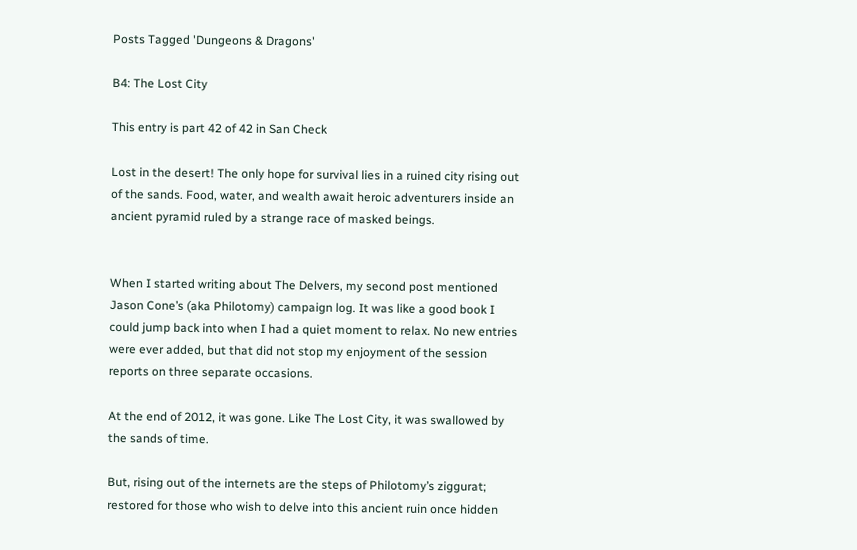Posts Tagged 'Dungeons & Dragons'

B4: The Lost City

This entry is part 42 of 42 in San Check

Lost in the desert! The only hope for survival lies in a ruined city rising out of the sands. Food, water, and wealth await heroic adventurers inside an ancient pyramid ruled by a strange race of masked beings.


When I started writing about The Delvers, my second post mentioned Jason Cone’s (aka Philotomy) campaign log. It was like a good book I could jump back into when I had a quiet moment to relax. No new entries were ever added, but that did not stop my enjoyment of the session reports on three separate occasions.

At the end of 2012, it was gone. Like The Lost City, it was swallowed by the sands of time.

But, rising out of the internets are the steps of Philotomy’s ziggurat; restored for those who wish to delve into this ancient ruin once hidden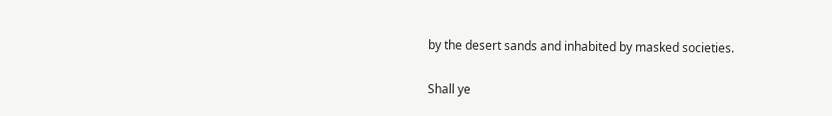by the desert sands and inhabited by masked societies.

Shall ye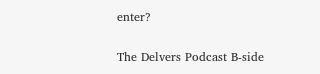enter?

The Delvers Podcast B-side